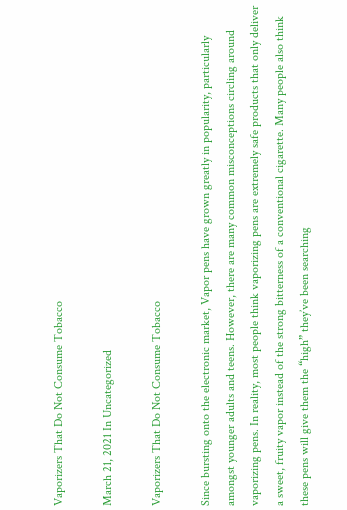Vaporizers That Do Not Consume Tobacco

March 21, 2021 In Uncategorized

Vaporizers That Do Not Consume Tobacco

Since bursting onto the electronic market, Vapor pens have grown greatly in popularity, particularly amongst younger adults and teens. However, there are many common misconceptions circling around vaporizing pens. In reality, most people think vaporizing pens are extremely safe products that only deliver a sweet, fruity vapor instead of the strong bitterness of a conventional cigarette. Many people also think these pens will give them the “high” they’ve been searching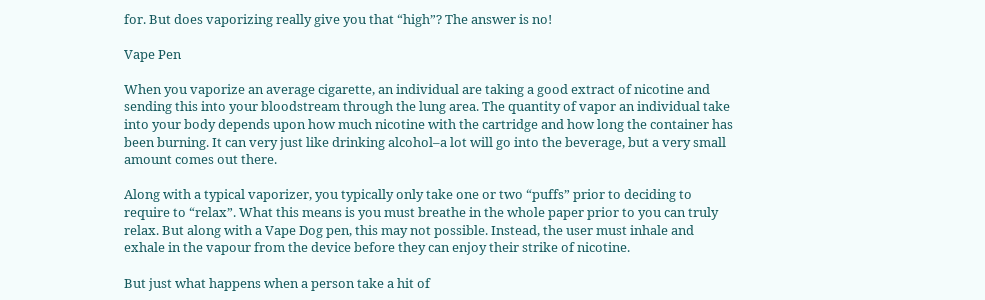for. But does vaporizing really give you that “high”? The answer is no!

Vape Pen

When you vaporize an average cigarette, an individual are taking a good extract of nicotine and sending this into your bloodstream through the lung area. The quantity of vapor an individual take into your body depends upon how much nicotine with the cartridge and how long the container has been burning. It can very just like drinking alcohol–a lot will go into the beverage, but a very small amount comes out there.

Along with a typical vaporizer, you typically only take one or two “puffs” prior to deciding to require to “relax”. What this means is you must breathe in the whole paper prior to you can truly relax. But along with a Vape Dog pen, this may not possible. Instead, the user must inhale and exhale in the vapour from the device before they can enjoy their strike of nicotine.

But just what happens when a person take a hit of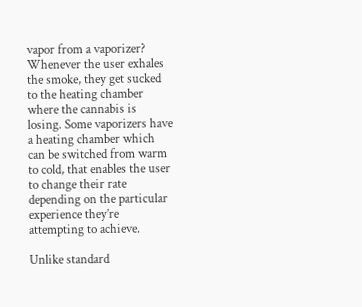vapor from a vaporizer? Whenever the user exhales the smoke, they get sucked to the heating chamber where the cannabis is losing. Some vaporizers have a heating chamber which can be switched from warm to cold, that enables the user to change their rate depending on the particular experience they’re attempting to achieve.

Unlike standard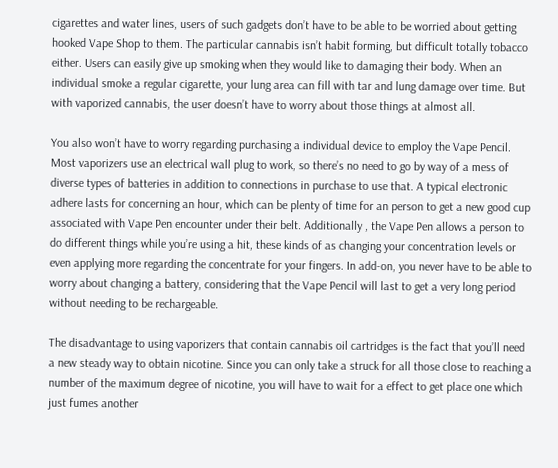cigarettes and water lines, users of such gadgets don’t have to be able to be worried about getting hooked Vape Shop to them. The particular cannabis isn’t habit forming, but difficult totally tobacco either. Users can easily give up smoking when they would like to damaging their body. When an individual smoke a regular cigarette, your lung area can fill with tar and lung damage over time. But with vaporized cannabis, the user doesn’t have to worry about those things at almost all.

You also won’t have to worry regarding purchasing a individual device to employ the Vape Pencil. Most vaporizers use an electrical wall plug to work, so there’s no need to go by way of a mess of diverse types of batteries in addition to connections in purchase to use that. A typical electronic adhere lasts for concerning an hour, which can be plenty of time for an person to get a new good cup associated with Vape Pen encounter under their belt. Additionally , the Vape Pen allows a person to do different things while you’re using a hit, these kinds of as changing your concentration levels or even applying more regarding the concentrate for your fingers. In add-on, you never have to be able to worry about changing a battery, considering that the Vape Pencil will last to get a very long period without needing to be rechargeable.

The disadvantage to using vaporizers that contain cannabis oil cartridges is the fact that you’ll need a new steady way to obtain nicotine. Since you can only take a struck for all those close to reaching a number of the maximum degree of nicotine, you will have to wait for a effect to get place one which just fumes another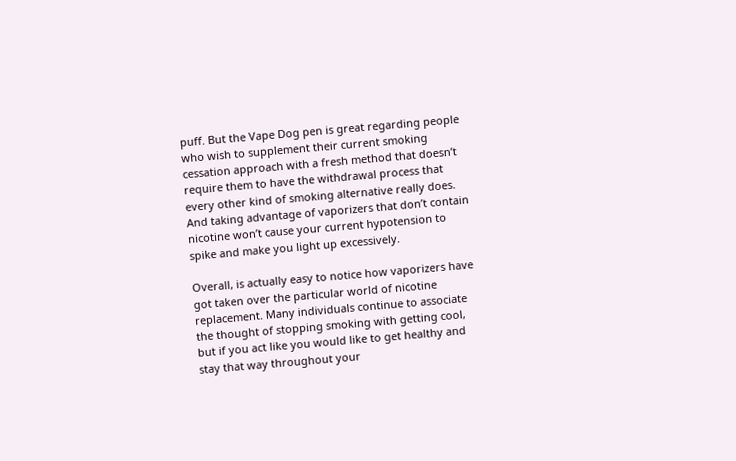puff. But the Vape Dog pen is great regarding people who wish to supplement their current smoking cessation approach with a fresh method that doesn’t require them to have the withdrawal process that every other kind of smoking alternative really does. And taking advantage of vaporizers that don’t contain nicotine won’t cause your current hypotension to spike and make you light up excessively.

Overall, is actually easy to notice how vaporizers have got taken over the particular world of nicotine replacement. Many individuals continue to associate the thought of stopping smoking with getting cool, but if you act like you would like to get healthy and stay that way throughout your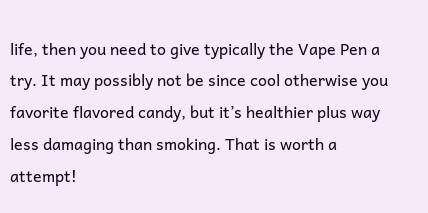life, then you need to give typically the Vape Pen a try. It may possibly not be since cool otherwise you favorite flavored candy, but it’s healthier plus way less damaging than smoking. That is worth a attempt!